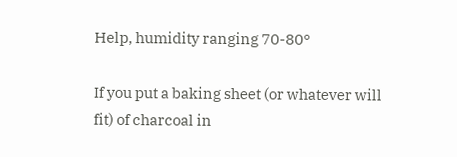Help, humidity ranging 70-80°

If you put a baking sheet (or whatever will fit) of charcoal in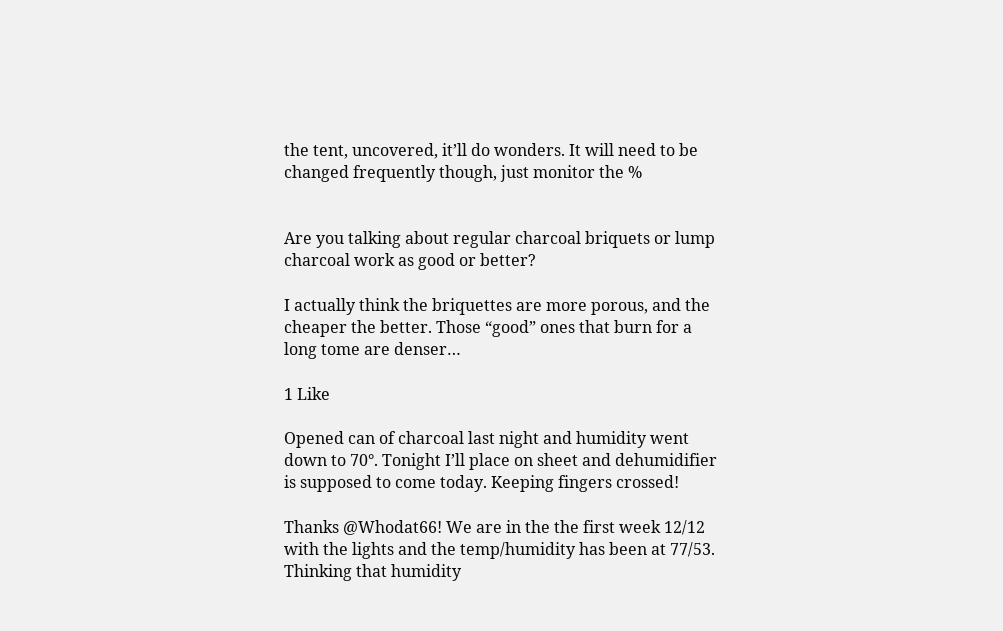the tent, uncovered, it’ll do wonders. It will need to be changed frequently though, just monitor the %


Are you talking about regular charcoal briquets or lump charcoal work as good or better?

I actually think the briquettes are more porous, and the cheaper the better. Those “good” ones that burn for a long tome are denser…

1 Like

Opened can of charcoal last night and humidity went down to 70°. Tonight I’ll place on sheet and dehumidifier is supposed to come today. Keeping fingers crossed!

Thanks @Whodat66! We are in the the first week 12/12 with the lights and the temp/humidity has been at 77/53. Thinking that humidity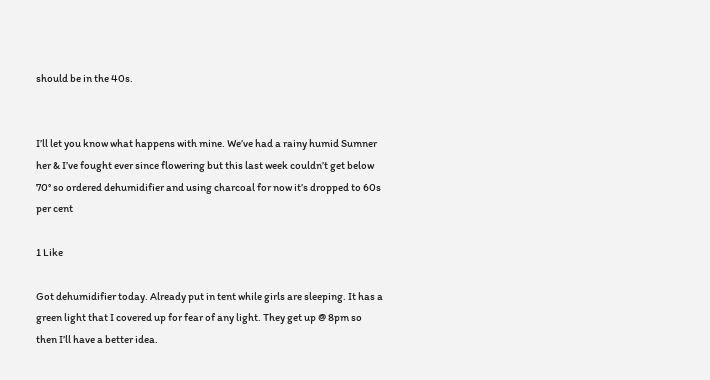should be in the 40s.


I’ll let you know what happens with mine. We’ve had a rainy humid Sumner her & I’ve fought ever since flowering but this last week couldn’t get below 70° so ordered dehumidifier and using charcoal for now it’s dropped to 60s per cent

1 Like

Got dehumidifier today. Already put in tent while girls are sleeping. It has a green light that I covered up for fear of any light. They get up @ 8pm so then I’ll have a better idea.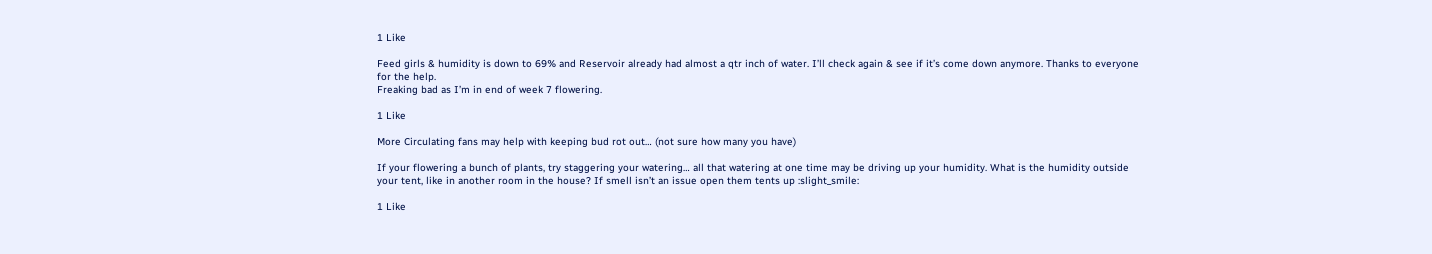1 Like

Feed girls & humidity is down to 69% and Reservoir already had almost a qtr inch of water. I’ll check again & see if it’s come down anymore. Thanks to everyone for the help.
Freaking bad as I’m in end of week 7 flowering.

1 Like

More Circulating fans may help with keeping bud rot out… (not sure how many you have)

If your flowering a bunch of plants, try staggering your watering… all that watering at one time may be driving up your humidity. What is the humidity outside your tent, like in another room in the house? If smell isn’t an issue open them tents up :slight_smile:

1 Like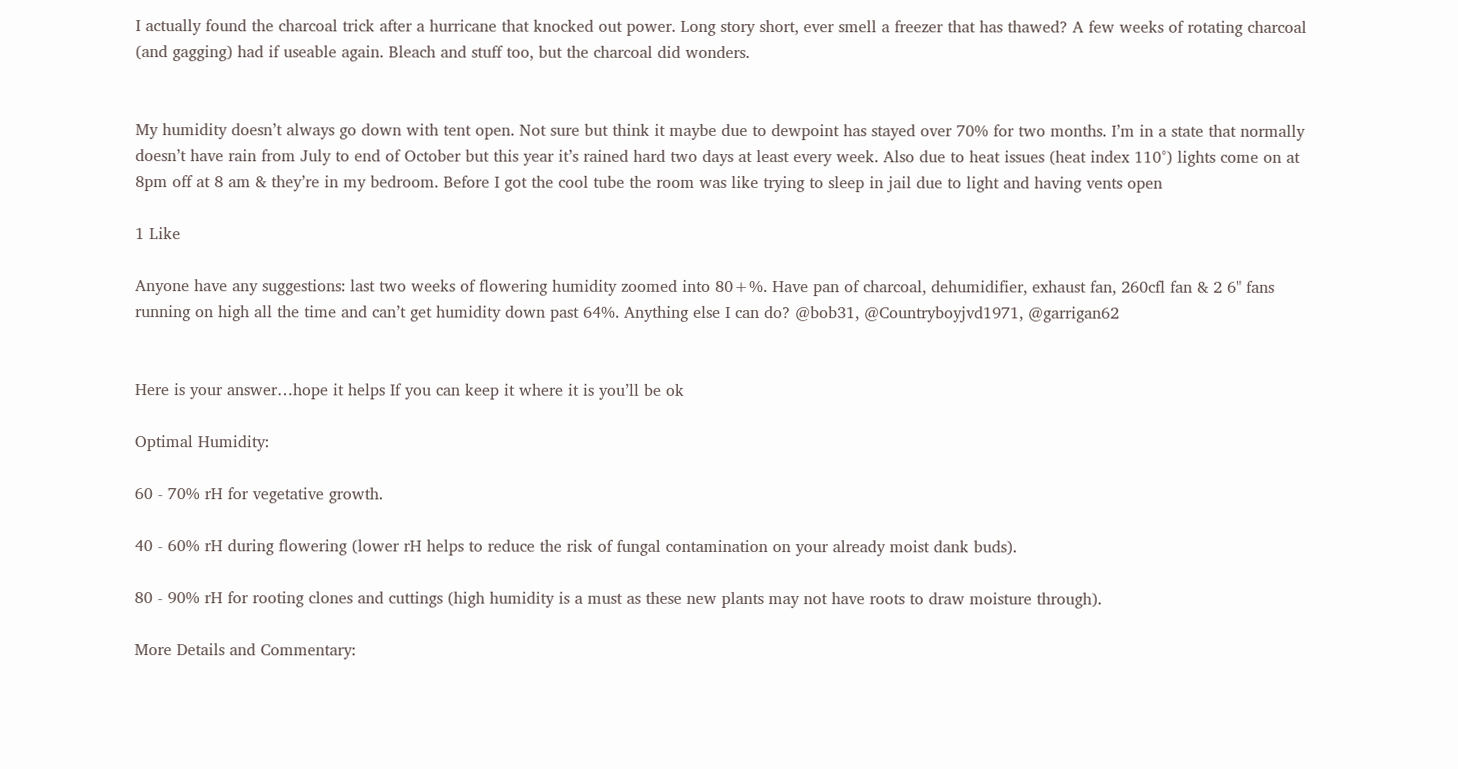I actually found the charcoal trick after a hurricane that knocked out power. Long story short, ever smell a freezer that has thawed? A few weeks of rotating charcoal (and gagging) had if useable again. Bleach and stuff too, but the charcoal did wonders.


My humidity doesn’t always go down with tent open. Not sure but think it maybe due to dewpoint has stayed over 70% for two months. I’m in a state that normally doesn’t have rain from July to end of October but this year it’s rained hard two days at least every week. Also due to heat issues (heat index 110°) lights come on at 8pm off at 8 am & they’re in my bedroom. Before I got the cool tube the room was like trying to sleep in jail due to light and having vents open

1 Like

Anyone have any suggestions: last two weeks of flowering humidity zoomed into 80+%. Have pan of charcoal, dehumidifier, exhaust fan, 260cfl fan & 2 6" fans running on high all the time and can’t get humidity down past 64%. Anything else I can do? @bob31, @Countryboyjvd1971, @garrigan62


Here is your answer…hope it helps If you can keep it where it is you’ll be ok

Optimal Humidity:

60 - 70% rH for vegetative growth.

40 - 60% rH during flowering (lower rH helps to reduce the risk of fungal contamination on your already moist dank buds).

80 - 90% rH for rooting clones and cuttings (high humidity is a must as these new plants may not have roots to draw moisture through).

More Details and Commentary: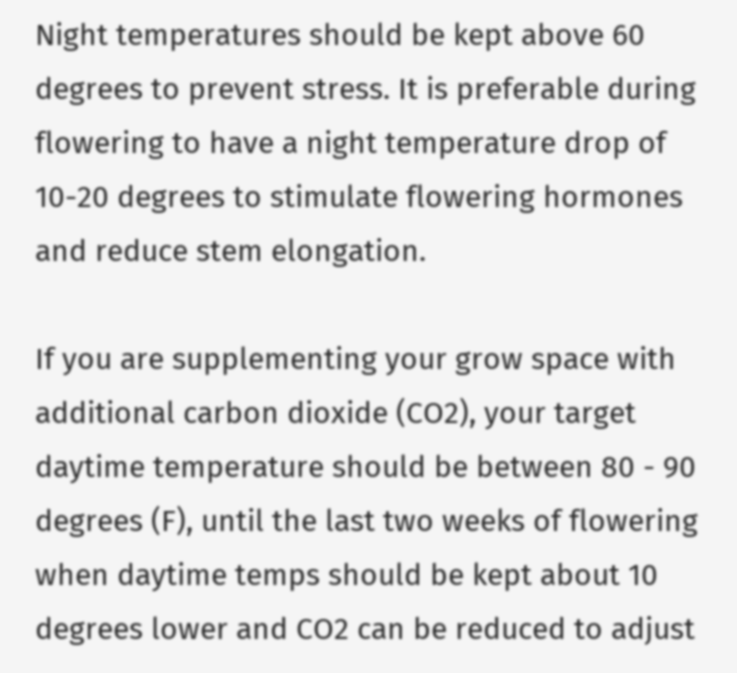Night temperatures should be kept above 60 degrees to prevent stress. It is preferable during flowering to have a night temperature drop of 10-20 degrees to stimulate flowering hormones and reduce stem elongation.

If you are supplementing your grow space with additional carbon dioxide (CO2), your target daytime temperature should be between 80 - 90 degrees (F), until the last two weeks of flowering when daytime temps should be kept about 10 degrees lower and CO2 can be reduced to adjust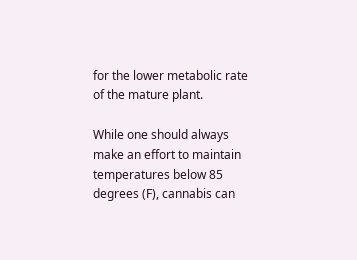for the lower metabolic rate of the mature plant.

While one should always make an effort to maintain temperatures below 85 degrees (F), cannabis can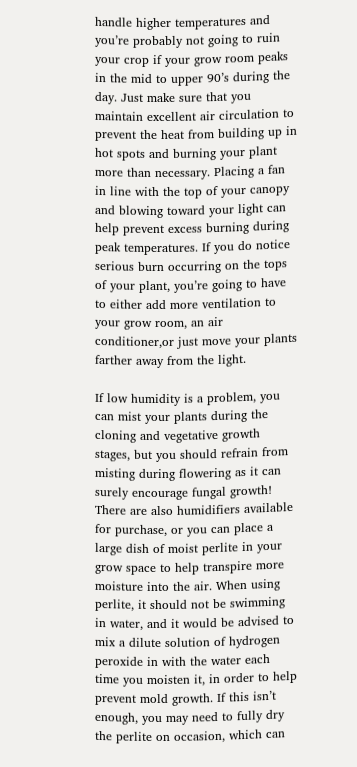handle higher temperatures and you’re probably not going to ruin your crop if your grow room peaks in the mid to upper 90’s during the day. Just make sure that you maintain excellent air circulation to prevent the heat from building up in hot spots and burning your plant more than necessary. Placing a fan in line with the top of your canopy and blowing toward your light can help prevent excess burning during peak temperatures. If you do notice serious burn occurring on the tops of your plant, you’re going to have to either add more ventilation to your grow room, an air conditioner,or just move your plants farther away from the light.

If low humidity is a problem, you can mist your plants during the cloning and vegetative growth stages, but you should refrain from misting during flowering as it can surely encourage fungal growth! There are also humidifiers available for purchase, or you can place a large dish of moist perlite in your grow space to help transpire more moisture into the air. When using perlite, it should not be swimming in water, and it would be advised to mix a dilute solution of hydrogen peroxide in with the water each time you moisten it, in order to help prevent mold growth. If this isn’t enough, you may need to fully dry the perlite on occasion, which can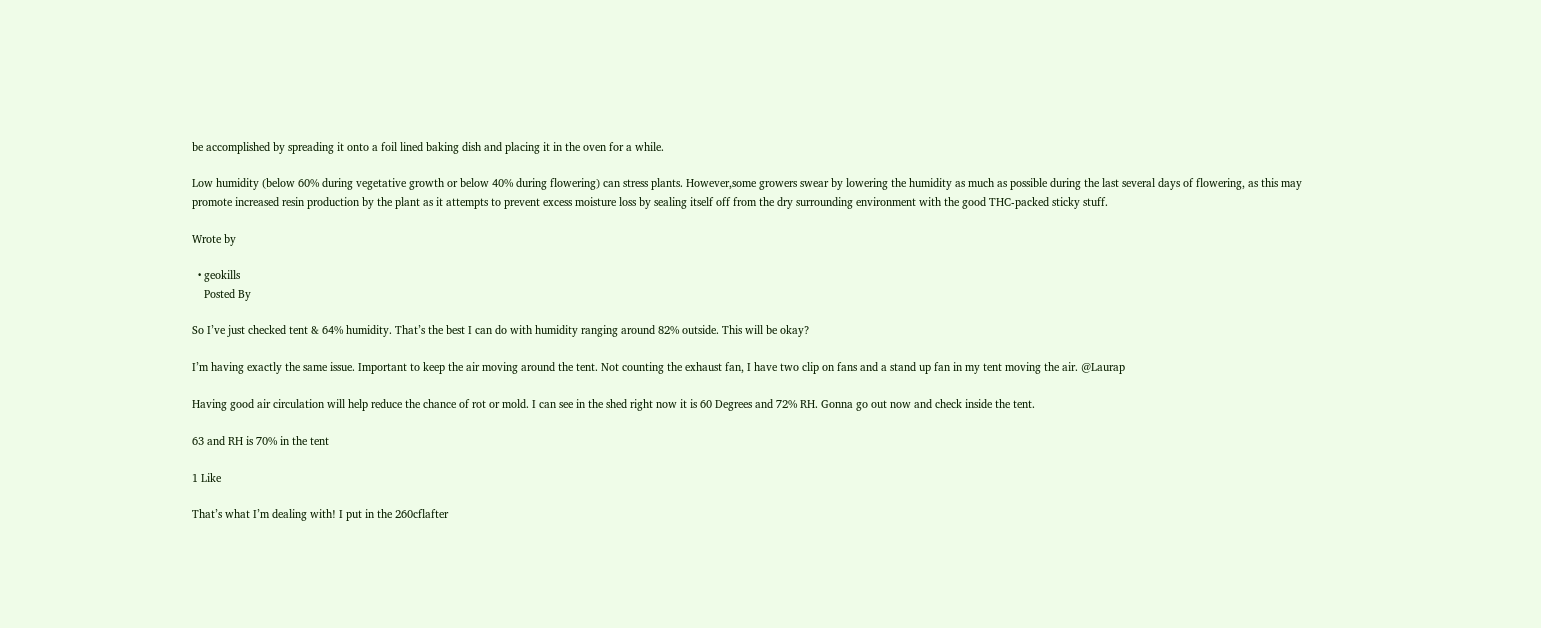be accomplished by spreading it onto a foil lined baking dish and placing it in the oven for a while.

Low humidity (below 60% during vegetative growth or below 40% during flowering) can stress plants. However,some growers swear by lowering the humidity as much as possible during the last several days of flowering, as this may promote increased resin production by the plant as it attempts to prevent excess moisture loss by sealing itself off from the dry surrounding environment with the good THC-packed sticky stuff.

Wrote by

  • geokills
    Posted By

So I’ve just checked tent & 64% humidity. That’s the best I can do with humidity ranging around 82% outside. This will be okay?

I’m having exactly the same issue. Important to keep the air moving around the tent. Not counting the exhaust fan, I have two clip on fans and a stand up fan in my tent moving the air. @Laurap

Having good air circulation will help reduce the chance of rot or mold. I can see in the shed right now it is 60 Degrees and 72% RH. Gonna go out now and check inside the tent.

63 and RH is 70% in the tent

1 Like

That’s what I’m dealing with! I put in the 260cflafter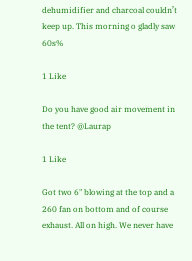dehumidifier and charcoal couldn’t keep up. This morning o gladly saw 60s%

1 Like

Do you have good air movement in the tent? @Laurap

1 Like

Got two 6" blowing at the top and a 260 fan on bottom and of course exhaust. All on high. We never have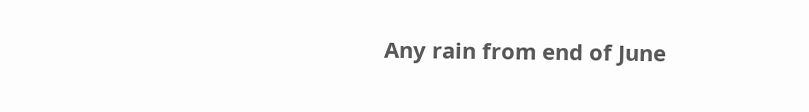Any rain from end of June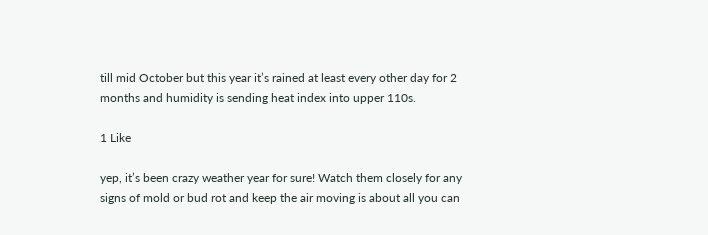till mid October but this year it’s rained at least every other day for 2 months and humidity is sending heat index into upper 110s.

1 Like

yep, it’s been crazy weather year for sure! Watch them closely for any signs of mold or bud rot and keep the air moving is about all you can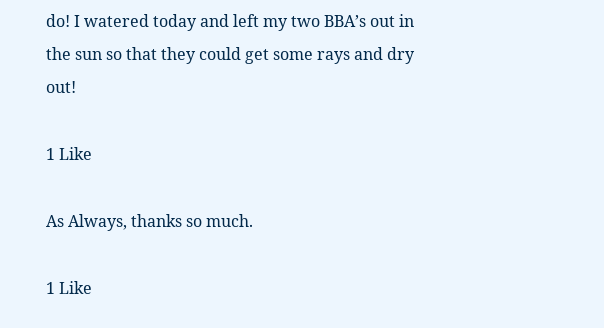do! I watered today and left my two BBA’s out in the sun so that they could get some rays and dry out!

1 Like

As Always, thanks so much.

1 Like